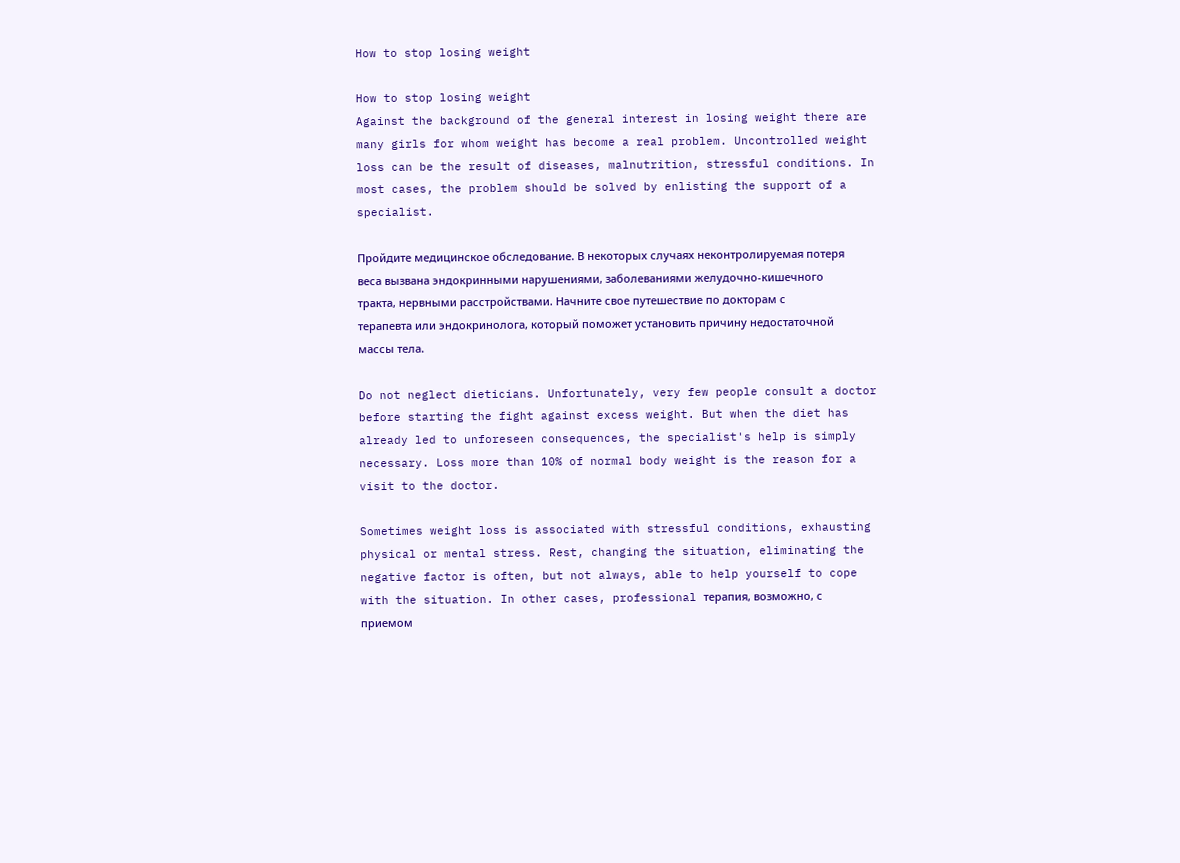How to stop losing weight

How to stop losing weight
Against the background of the general interest in losing weight there are many girls for whom weight has become a real problem. Uncontrolled weight loss can be the result of diseases, malnutrition, stressful conditions. In most cases, the problem should be solved by enlisting the support of a specialist.

Пройдите медицинское обследование. В некоторых случаях неконтролируемая потеря веса вызвана эндокринными нарушениями, заболеваниями желудочно-кишечного тракта, нервными расстройствами. Начните свое путешествие по докторам с терапевта или эндокринолога, который поможет установить причину недостаточной массы тела.

Do not neglect dieticians. Unfortunately, very few people consult a doctor before starting the fight against excess weight. But when the diet has already led to unforeseen consequences, the specialist's help is simply necessary. Loss more than 10% of normal body weight is the reason for a visit to the doctor.

Sometimes weight loss is associated with stressful conditions, exhausting physical or mental stress. Rest, changing the situation, eliminating the negative factor is often, but not always, able to help yourself to cope with the situation. In other cases, professional терапия, возможно, с приемом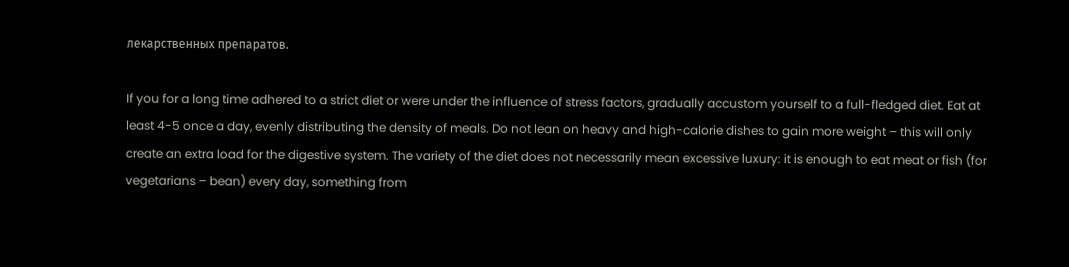лекарственных препаратов.

If you for a long time adhered to a strict diet or were under the influence of stress factors, gradually accustom yourself to a full-fledged diet. Eat at least 4-5 once a day, evenly distributing the density of meals. Do not lean on heavy and high-calorie dishes to gain more weight – this will only create an extra load for the digestive system. The variety of the diet does not necessarily mean excessive luxury: it is enough to eat meat or fish (for vegetarians – bean) every day, something from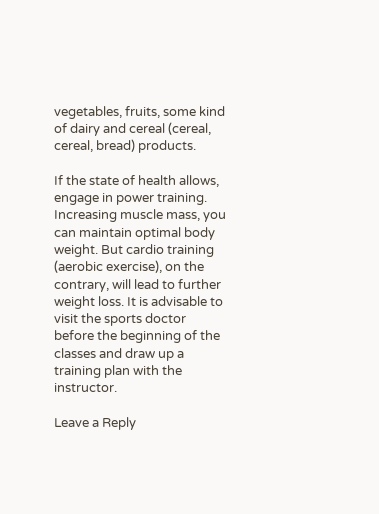vegetables, fruits, some kind of dairy and cereal (cereal, cereal, bread) products.

If the state of health allows, engage in power training. Increasing muscle mass, you can maintain optimal body weight. But cardio training (aerobic exercise), on the contrary, will lead to further weight loss. It is advisable to visit the sports doctor before the beginning of the classes and draw up a training plan with the instructor.

Leave a Reply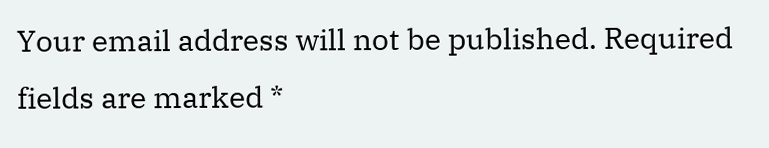Your email address will not be published. Required fields are marked *